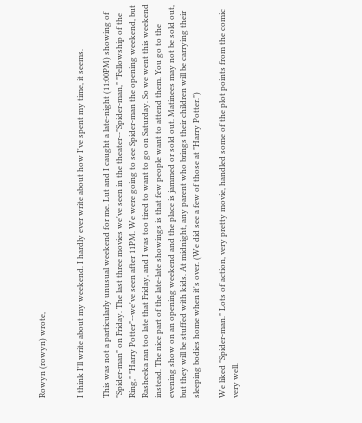Rowyn (rowyn) wrote,


I think I'll write about my weekend. I hardly ever write about how I've spent my time, it seems.

This was not a particularly unusual weekend for me. Lut and I caught a late-night (11:00PM) showing of "Spider-man" on Friday. The last three movies we've seen in the theater--"Spider-man," "Fellowship of the Ring," "Harry Potter"--we've seen after 11PM. We were going to see Spider-man the opening weekend, but Rasheeka ran too late that Friday, and I was too tired to want to go on Saturday. So we went this weekend instead. The nice part of the late-late showings is that few people want to attend them. You go to the evening show on an opening weekend and the place is jammed or sold out. Matinees may not be sold out, but they will be stuffed with kids. At midnight, any parent who brings their children will be carrying their sleeping bodies home when it's over. (We did see a few of those at "Harry Potter.")

We liked "Spider-man." Lots of action, very pretty movie, handled some of the plot points from the comic very well.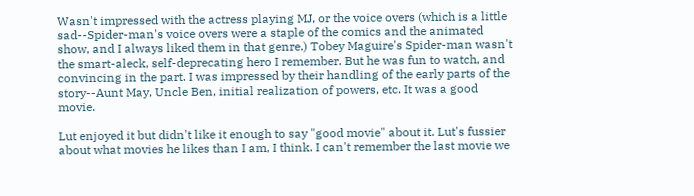Wasn't impressed with the actress playing MJ, or the voice overs (which is a little sad--Spider-man's voice overs were a staple of the comics and the animated show, and I always liked them in that genre.) Tobey Maguire's Spider-man wasn't the smart-aleck, self-deprecating hero I remember. But he was fun to watch, and convincing in the part. I was impressed by their handling of the early parts of the story--Aunt May, Uncle Ben, initial realization of powers, etc. It was a good movie.

Lut enjoyed it but didn't like it enough to say "good movie" about it. Lut's fussier about what movies he likes than I am, I think. I can't remember the last movie we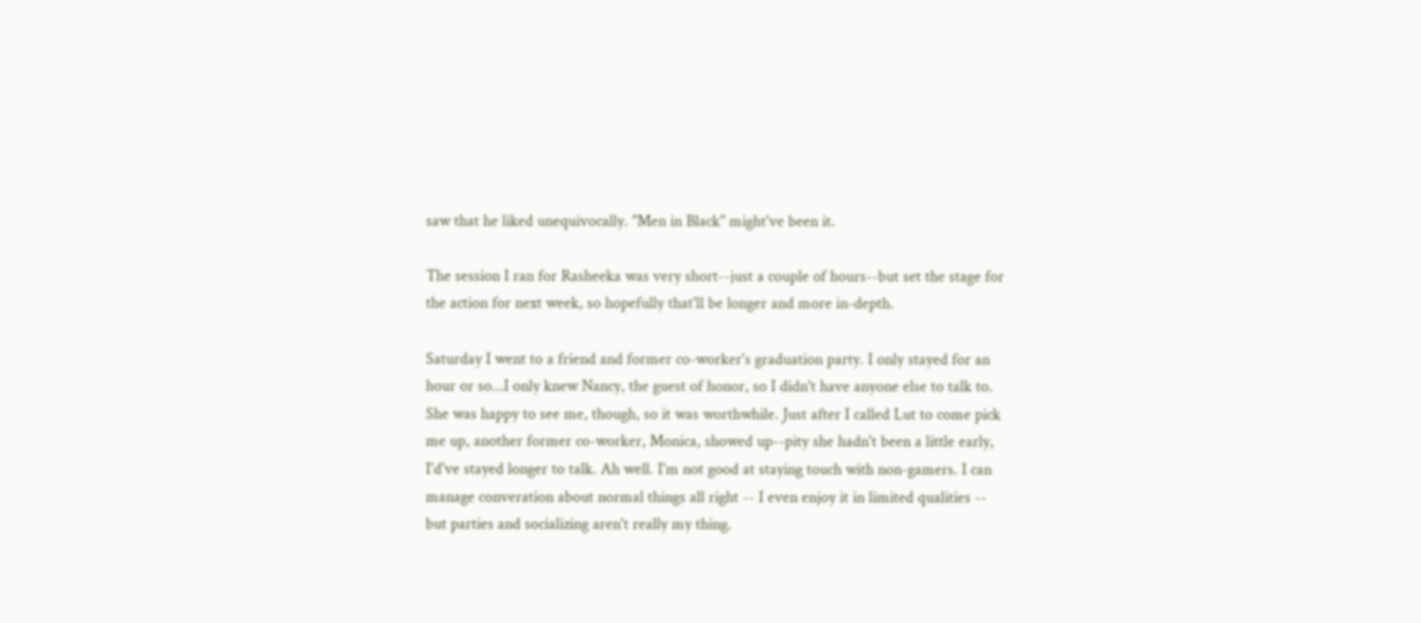saw that he liked unequivocally. "Men in Black" might've been it.

The session I ran for Rasheeka was very short--just a couple of hours--but set the stage for the action for next week, so hopefully that'll be longer and more in-depth.

Saturday I went to a friend and former co-worker's graduation party. I only stayed for an hour or so...I only knew Nancy, the guest of honor, so I didn't have anyone else to talk to. She was happy to see me, though, so it was worthwhile. Just after I called Lut to come pick me up, another former co-worker, Monica, showed up--pity she hadn't been a little early, I'd've stayed longer to talk. Ah well. I'm not good at staying touch with non-gamers. I can manage converation about normal things all right -- I even enjoy it in limited qualities -- but parties and socializing aren't really my thing.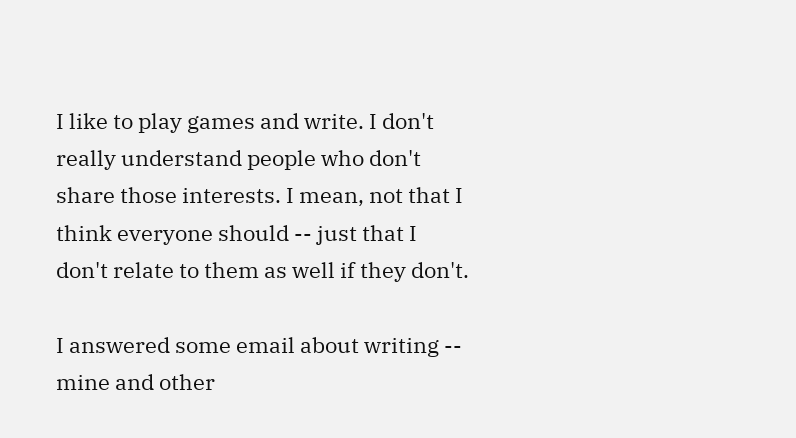I like to play games and write. I don't really understand people who don't share those interests. I mean, not that I think everyone should -- just that I don't relate to them as well if they don't.

I answered some email about writing -- mine and other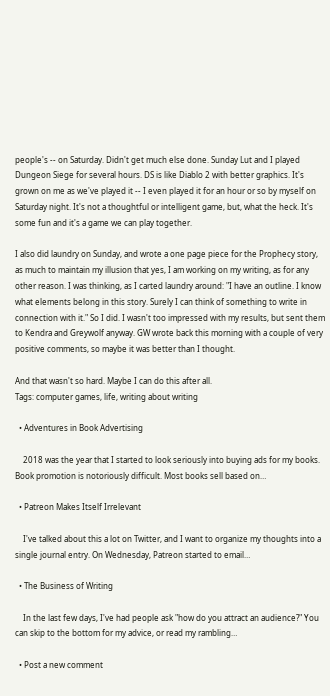people's -- on Saturday. Didn't get much else done. Sunday Lut and I played Dungeon Siege for several hours. DS is like Diablo 2 with better graphics. It's grown on me as we've played it -- I even played it for an hour or so by myself on Saturday night. It's not a thoughtful or intelligent game, but, what the heck. It's some fun and it's a game we can play together.

I also did laundry on Sunday, and wrote a one page piece for the Prophecy story, as much to maintain my illusion that yes, I am working on my writing, as for any other reason. I was thinking, as I carted laundry around: "I have an outline. I know what elements belong in this story. Surely I can think of something to write in connection with it." So I did. I wasn't too impressed with my results, but sent them to Kendra and Greywolf anyway. GW wrote back this morning with a couple of very positive comments, so maybe it was better than I thought.

And that wasn't so hard. Maybe I can do this after all.
Tags: computer games, life, writing about writing

  • Adventures in Book Advertising

    2018 was the year that I started to look seriously into buying ads for my books. Book promotion is notoriously difficult. Most books sell based on…

  • Patreon Makes Itself Irrelevant

    I've talked about this a lot on Twitter, and I want to organize my thoughts into a single journal entry. On Wednesday, Patreon started to email…

  • The Business of Writing

    In the last few days, I've had people ask "how do you attract an audience?" You can skip to the bottom for my advice, or read my rambling…

  • Post a new comment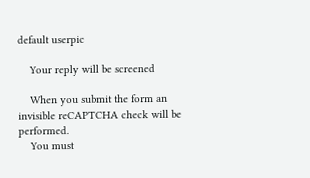default userpic

    Your reply will be screened

    When you submit the form an invisible reCAPTCHA check will be performed.
    You must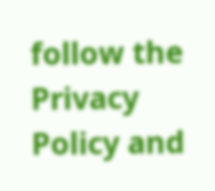follow the Privacy Policy and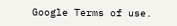Google Terms of use.